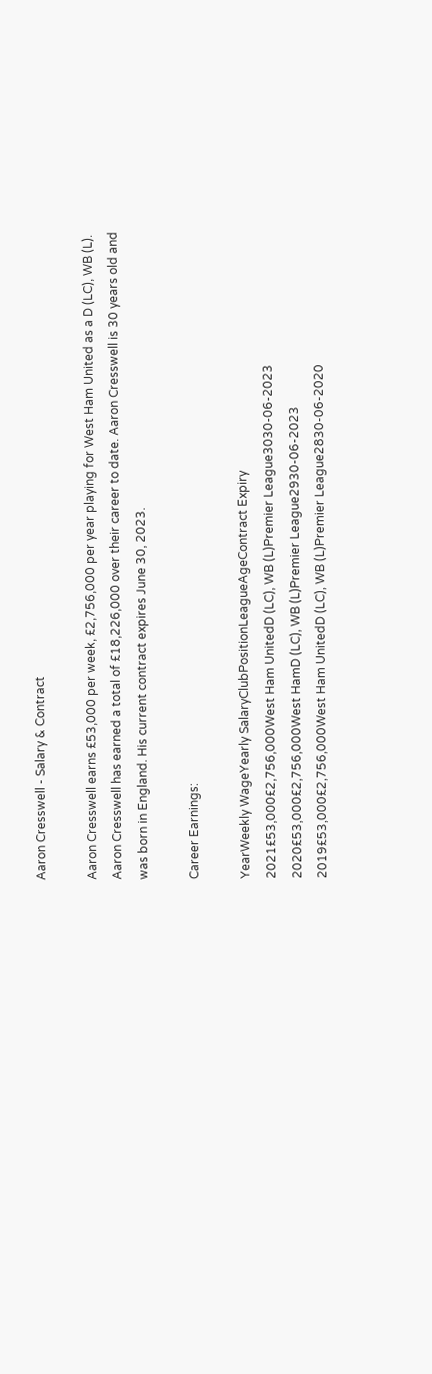Aaron Cresswell - Salary & Contract

Aaron Cresswell earns £53,000 per week, £2,756,000 per year playing for West Ham United as a D (LC), WB (L). Aaron Cresswell has earned a total of £18,226,000 over their career to date. Aaron Cresswell is 30 years old and was born in England. His current contract expires June 30, 2023.

Career Earnings:

YearWeekly WageYearly SalaryClubPositionLeagueAgeContract Expiry
2021£53,000£2,756,000West Ham UnitedD (LC), WB (L)Premier League3030-06-2023
2020£53,000£2,756,000West HamD (LC), WB (L)Premier League2930-06-2023
2019£53,000£2,756,000West Ham UnitedD (LC), WB (L)Premier League2830-06-2020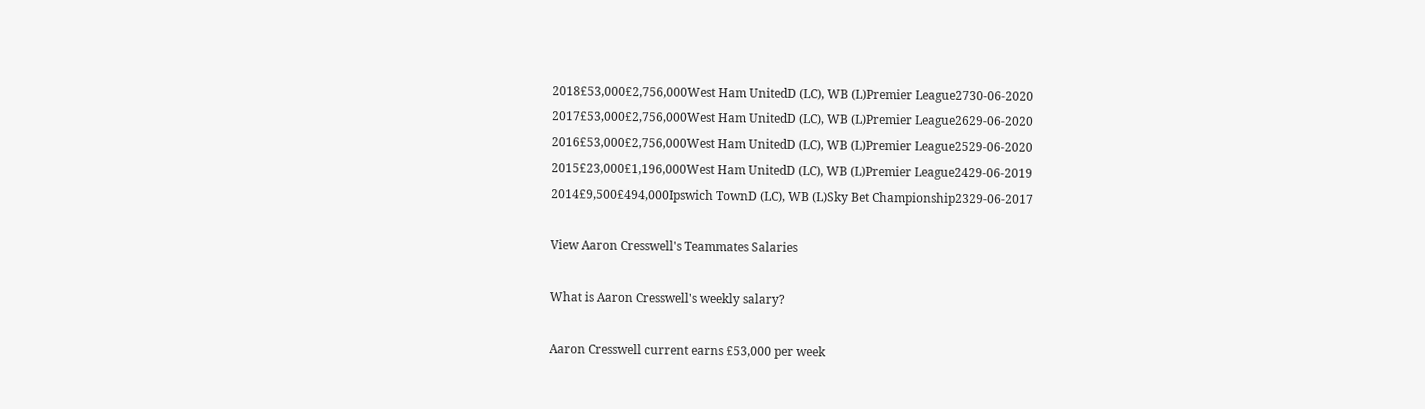2018£53,000£2,756,000West Ham UnitedD (LC), WB (L)Premier League2730-06-2020
2017£53,000£2,756,000West Ham UnitedD (LC), WB (L)Premier League2629-06-2020
2016£53,000£2,756,000West Ham UnitedD (LC), WB (L)Premier League2529-06-2020
2015£23,000£1,196,000West Ham UnitedD (LC), WB (L)Premier League2429-06-2019
2014£9,500£494,000Ipswich TownD (LC), WB (L)Sky Bet Championship2329-06-2017

View Aaron Cresswell's Teammates Salaries

What is Aaron Cresswell's weekly salary?

Aaron Cresswell current earns £53,000 per week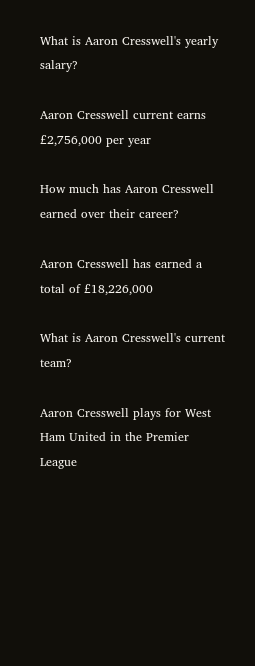What is Aaron Cresswell's yearly salary?

Aaron Cresswell current earns £2,756,000 per year

How much has Aaron Cresswell earned over their career?

Aaron Cresswell has earned a total of £18,226,000

What is Aaron Cresswell's current team?

Aaron Cresswell plays for West Ham United in the Premier League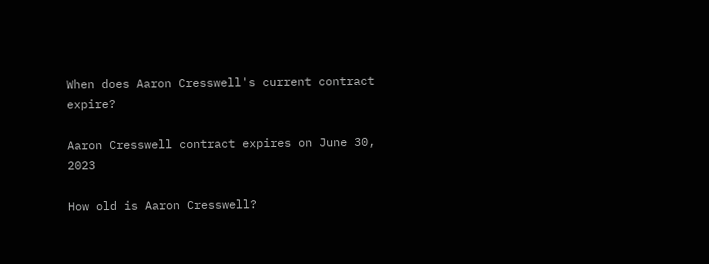When does Aaron Cresswell's current contract expire?

Aaron Cresswell contract expires on June 30, 2023

How old is Aaron Cresswell?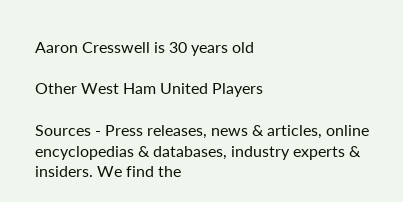Aaron Cresswell is 30 years old

Other West Ham United Players

Sources - Press releases, news & articles, online encyclopedias & databases, industry experts & insiders. We find the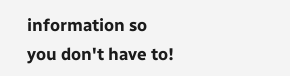information so you don't have to!